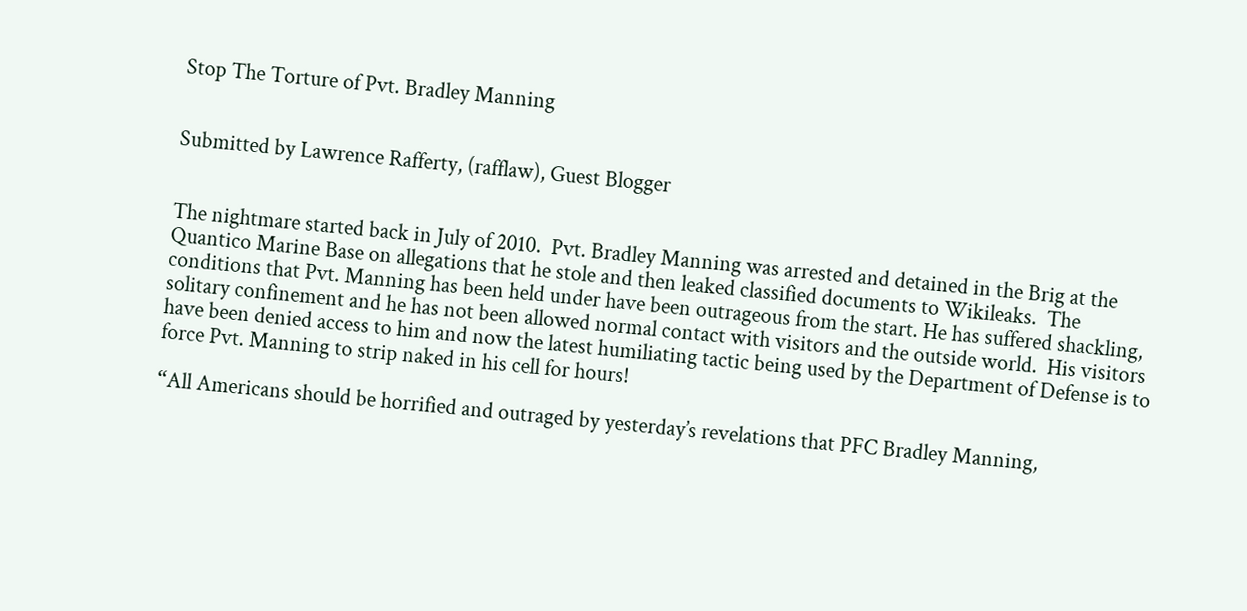Stop The Torture of Pvt. Bradley Manning


Submitted by Lawrence Rafferty, (rafflaw), Guest Blogger


The nightmare started back in July of 2010.  Pvt. Bradley Manning was arrested and detained in the Brig at the Quantico Marine Base on allegations that he stole and then leaked classified documents to Wikileaks.  The conditions that Pvt. Manning has been held under have been outrageous from the start. He has suffered shackling, solitary confinement and he has not been allowed normal contact with visitors and the outside world.  His visitors have been denied access to him and now the latest humiliating tactic being used by the Department of Defense is to force Pvt. Manning to strip naked in his cell for hours!

“All Americans should be horrified and outraged by yesterday’s revelations that PFC Bradley Manning,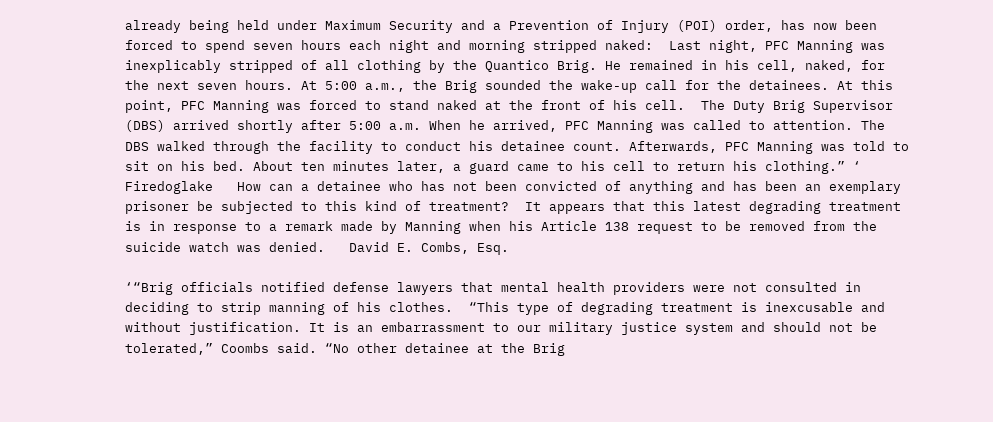already being held under Maximum Security and a Prevention of Injury (POI) order, has now been forced to spend seven hours each night and morning stripped naked:  Last night, PFC Manning was inexplicably stripped of all clothing by the Quantico Brig. He remained in his cell, naked, for the next seven hours. At 5:00 a.m., the Brig sounded the wake-up call for the detainees. At this point, PFC Manning was forced to stand naked at the front of his cell.  The Duty Brig Supervisor (DBS) arrived shortly after 5:00 a.m. When he arrived, PFC Manning was called to attention. The DBS walked through the facility to conduct his detainee count. Afterwards, PFC Manning was told to sit on his bed. About ten minutes later, a guard came to his cell to return his clothing.” ‘ Firedoglake   How can a detainee who has not been convicted of anything and has been an exemplary prisoner be subjected to this kind of treatment?  It appears that this latest degrading treatment is in response to a remark made by Manning when his Article 138 request to be removed from the suicide watch was denied.   David E. Combs, Esq.

‘“Brig officials notified defense lawyers that mental health providers were not consulted in deciding to strip manning of his clothes.  “This type of degrading treatment is inexcusable and without justification. It is an embarrassment to our military justice system and should not be tolerated,” Coombs said. “No other detainee at the Brig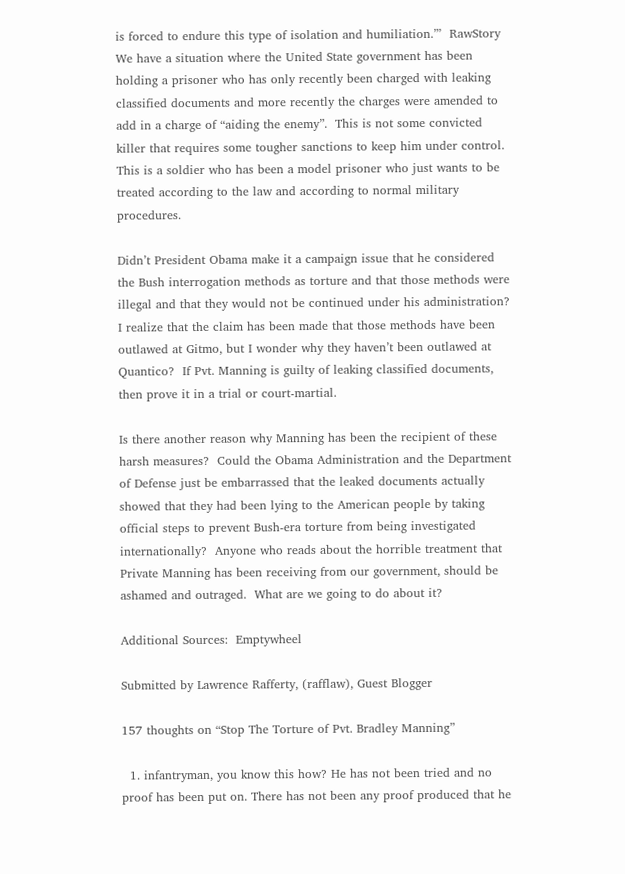is forced to endure this type of isolation and humiliation.”’  RawStory   We have a situation where the United State government has been holding a prisoner who has only recently been charged with leaking classified documents and more recently the charges were amended to add in a charge of “aiding the enemy”.  This is not some convicted killer that requires some tougher sanctions to keep him under control.  This is a soldier who has been a model prisoner who just wants to be treated according to the law and according to normal military procedures.

Didn’t President Obama make it a campaign issue that he considered the Bush interrogation methods as torture and that those methods were illegal and that they would not be continued under his administration?  I realize that the claim has been made that those methods have been outlawed at Gitmo, but I wonder why they haven’t been outlawed at Quantico?  If Pvt. Manning is guilty of leaking classified documents, then prove it in a trial or court-martial.

Is there another reason why Manning has been the recipient of these harsh measures?  Could the Obama Administration and the Department of Defense just be embarrassed that the leaked documents actually showed that they had been lying to the American people by taking official steps to prevent Bush-era torture from being investigated internationally?  Anyone who reads about the horrible treatment that Private Manning has been receiving from our government, should be ashamed and outraged.  What are we going to do about it?

Additional Sources:  Emptywheel

Submitted by Lawrence Rafferty, (rafflaw), Guest Blogger

157 thoughts on “Stop The Torture of Pvt. Bradley Manning”

  1. infantryman, you know this how? He has not been tried and no proof has been put on. There has not been any proof produced that he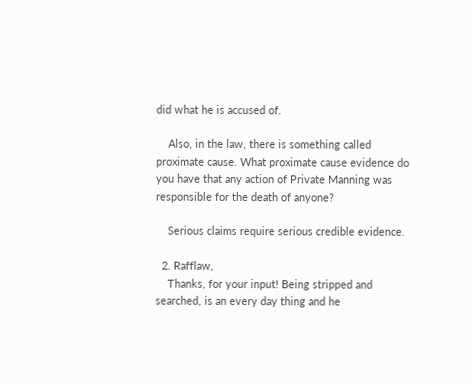did what he is accused of.

    Also, in the law, there is something called proximate cause. What proximate cause evidence do you have that any action of Private Manning was responsible for the death of anyone?

    Serious claims require serious credible evidence.

  2. Rafflaw,
    Thanks, for your input! Being stripped and searched, is an every day thing and he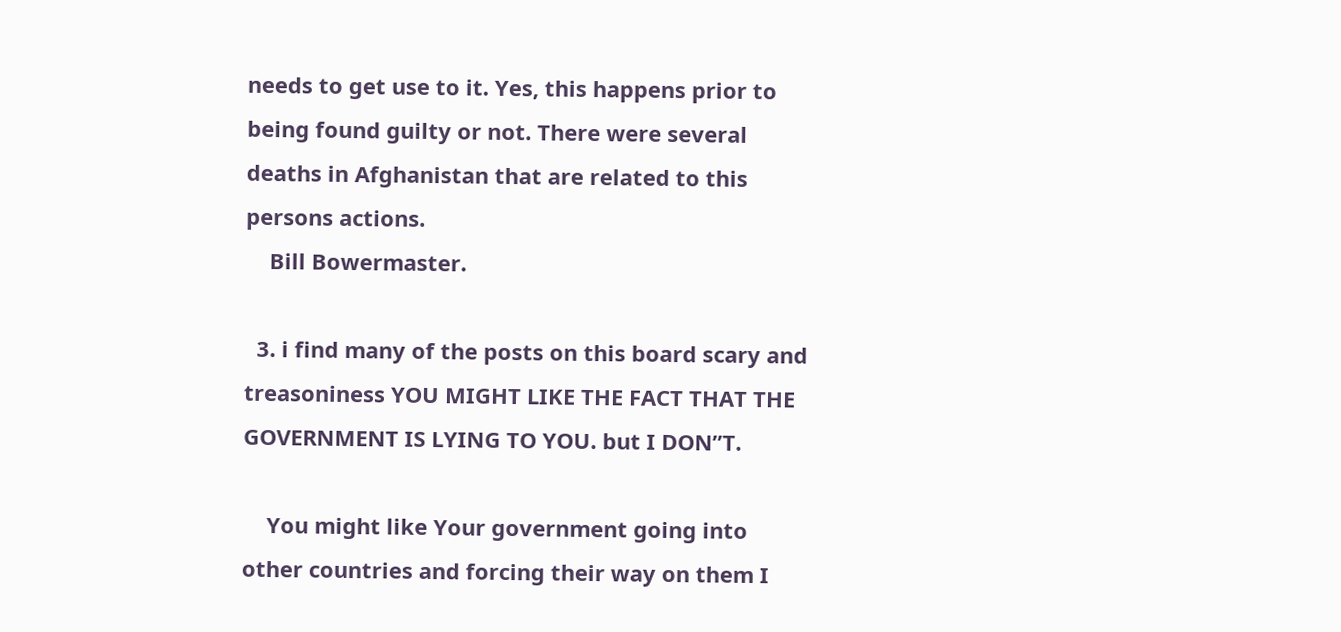needs to get use to it. Yes, this happens prior to being found guilty or not. There were several deaths in Afghanistan that are related to this persons actions.
    Bill Bowermaster.

  3. i find many of the posts on this board scary and treasoniness YOU MIGHT LIKE THE FACT THAT THE GOVERNMENT IS LYING TO YOU. but I DON”T.

    You might like Your government going into other countries and forcing their way on them I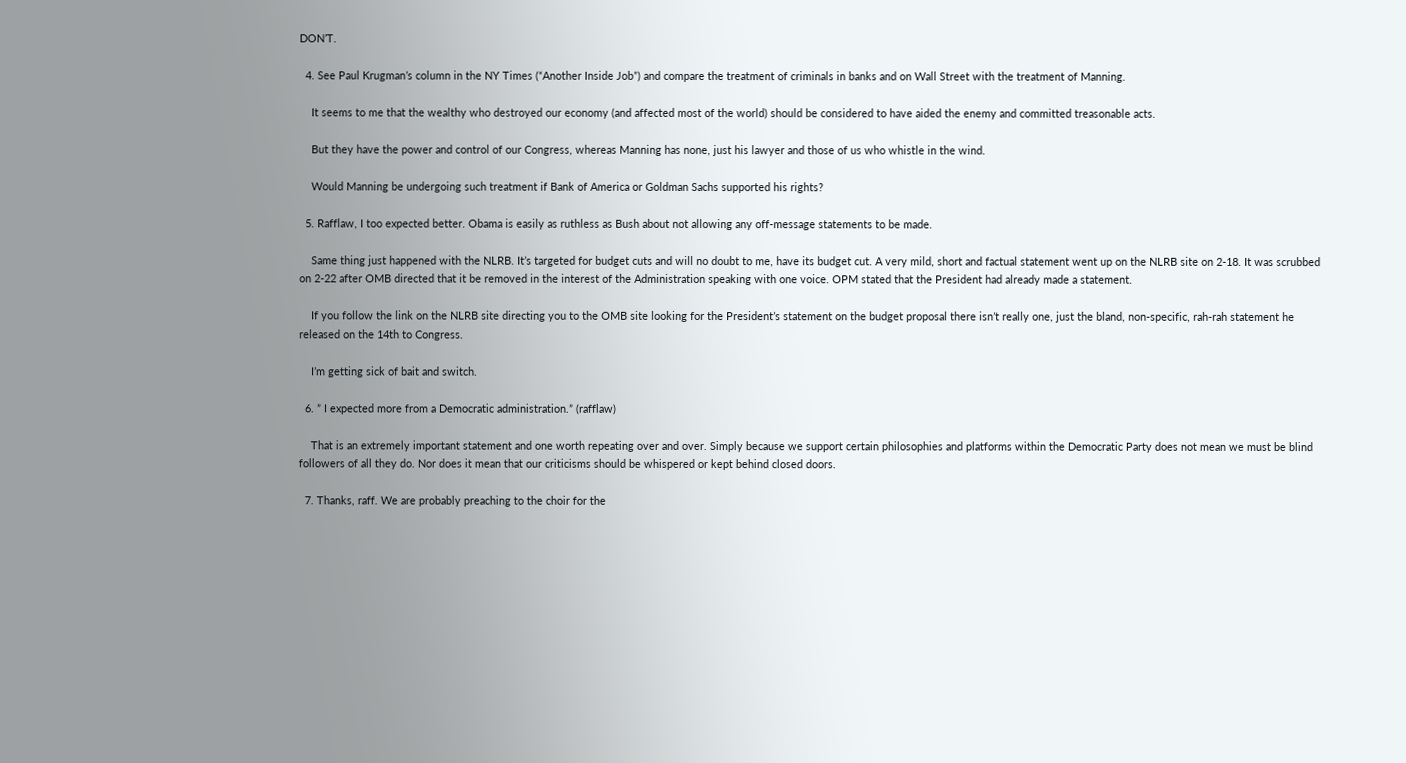DON’T.

  4. See Paul Krugman’s column in the NY Times (“Another Inside Job”) and compare the treatment of criminals in banks and on Wall Street with the treatment of Manning.

    It seems to me that the wealthy who destroyed our economy (and affected most of the world) should be considered to have aided the enemy and committed treasonable acts.

    But they have the power and control of our Congress, whereas Manning has none, just his lawyer and those of us who whistle in the wind.

    Would Manning be undergoing such treatment if Bank of America or Goldman Sachs supported his rights?

  5. Rafflaw, I too expected better. Obama is easily as ruthless as Bush about not allowing any off-message statements to be made.

    Same thing just happened with the NLRB. It’s targeted for budget cuts and will no doubt to me, have its budget cut. A very mild, short and factual statement went up on the NLRB site on 2-18. It was scrubbed on 2-22 after OMB directed that it be removed in the interest of the Administration speaking with one voice. OPM stated that the President had already made a statement.

    If you follow the link on the NLRB site directing you to the OMB site looking for the President’s statement on the budget proposal there isn’t really one, just the bland, non-specific, rah-rah statement he released on the 14th to Congress.

    I’m getting sick of bait and switch.

  6. ” I expected more from a Democratic administration.” (rafflaw)

    That is an extremely important statement and one worth repeating over and over. Simply because we support certain philosophies and platforms within the Democratic Party does not mean we must be blind followers of all they do. Nor does it mean that our criticisms should be whispered or kept behind closed doors.

  7. Thanks, raff. We are probably preaching to the choir for the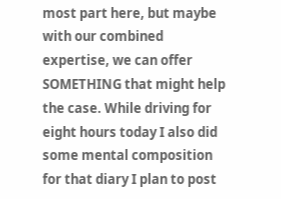most part here, but maybe with our combined expertise, we can offer SOMETHING that might help the case. While driving for eight hours today I also did some mental composition for that diary I plan to post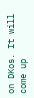on DKos. It will come up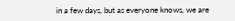in a few days, but as everyone knows, we are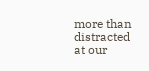more than distracted at our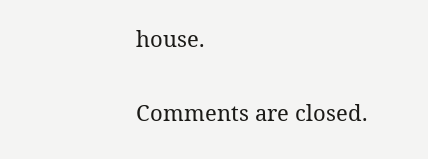house.

Comments are closed.